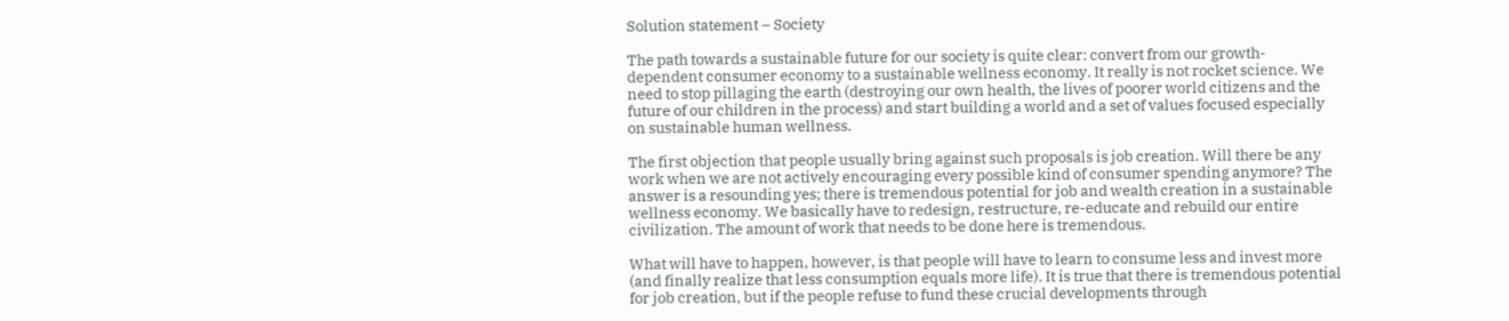Solution statement – Society

The path towards a sustainable future for our society is quite clear: convert from our growth-dependent consumer economy to a sustainable wellness economy. It really is not rocket science. We need to stop pillaging the earth (destroying our own health, the lives of poorer world citizens and the future of our children in the process) and start building a world and a set of values focused especially on sustainable human wellness.

The first objection that people usually bring against such proposals is job creation. Will there be any work when we are not actively encouraging every possible kind of consumer spending anymore? The answer is a resounding yes; there is tremendous potential for job and wealth creation in a sustainable wellness economy. We basically have to redesign, restructure, re-educate and rebuild our entire civilization. The amount of work that needs to be done here is tremendous.

What will have to happen, however, is that people will have to learn to consume less and invest more (and finally realize that less consumption equals more life). It is true that there is tremendous potential for job creation, but if the people refuse to fund these crucial developments through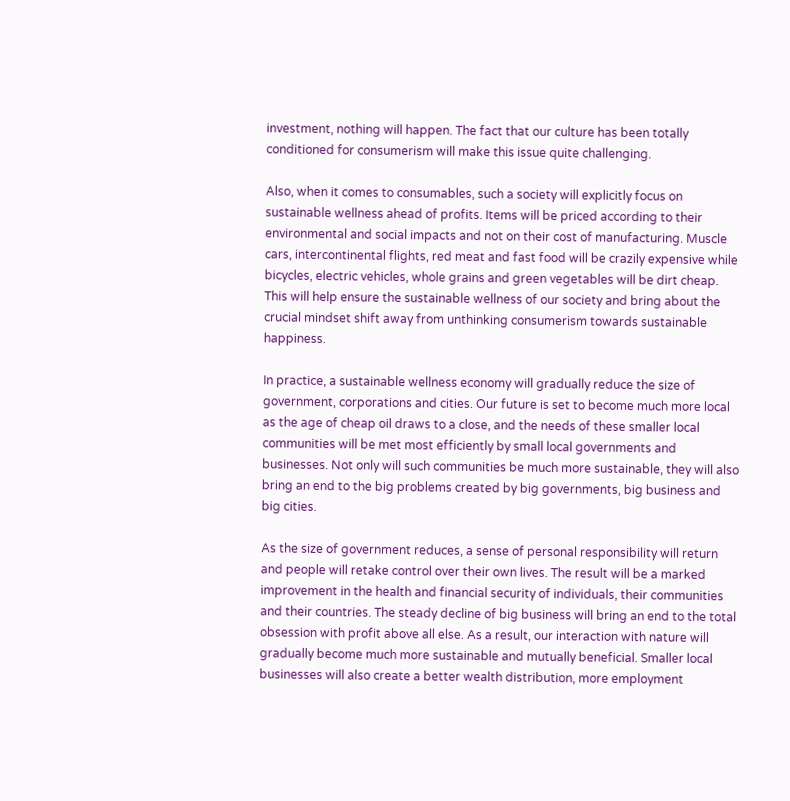investment, nothing will happen. The fact that our culture has been totally conditioned for consumerism will make this issue quite challenging.

Also, when it comes to consumables, such a society will explicitly focus on sustainable wellness ahead of profits. Items will be priced according to their environmental and social impacts and not on their cost of manufacturing. Muscle cars, intercontinental flights, red meat and fast food will be crazily expensive while bicycles, electric vehicles, whole grains and green vegetables will be dirt cheap. This will help ensure the sustainable wellness of our society and bring about the crucial mindset shift away from unthinking consumerism towards sustainable happiness.

In practice, a sustainable wellness economy will gradually reduce the size of government, corporations and cities. Our future is set to become much more local as the age of cheap oil draws to a close, and the needs of these smaller local communities will be met most efficiently by small local governments and businesses. Not only will such communities be much more sustainable, they will also bring an end to the big problems created by big governments, big business and big cities.

As the size of government reduces, a sense of personal responsibility will return and people will retake control over their own lives. The result will be a marked improvement in the health and financial security of individuals, their communities and their countries. The steady decline of big business will bring an end to the total obsession with profit above all else. As a result, our interaction with nature will gradually become much more sustainable and mutually beneficial. Smaller local businesses will also create a better wealth distribution, more employment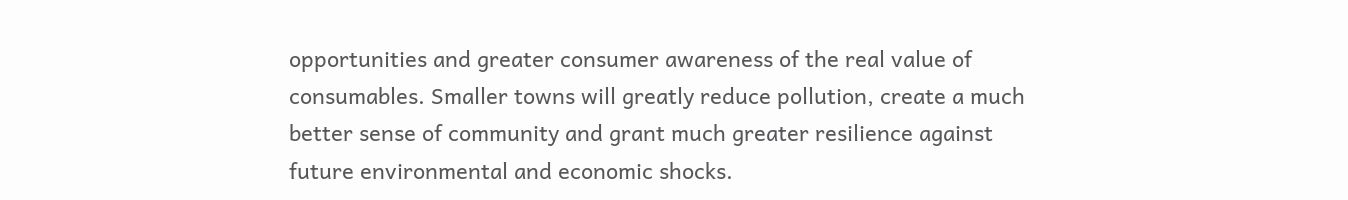opportunities and greater consumer awareness of the real value of consumables. Smaller towns will greatly reduce pollution, create a much better sense of community and grant much greater resilience against future environmental and economic shocks.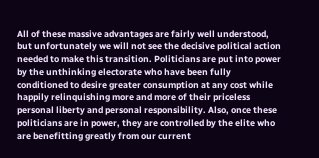All of these massive advantages are fairly well understood, but unfortunately we will not see the decisive political action needed to make this transition. Politicians are put into power by the unthinking electorate who have been fully conditioned to desire greater consumption at any cost while happily relinquishing more and more of their priceless personal liberty and personal responsibility. Also, once these politicians are in power, they are controlled by the elite who are benefitting greatly from our current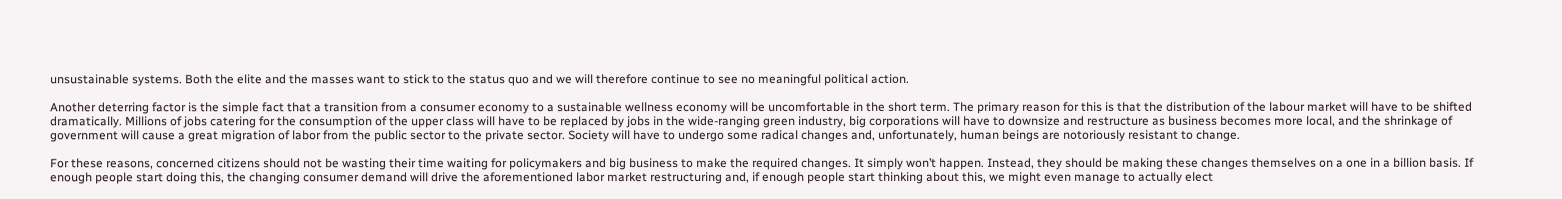unsustainable systems. Both the elite and the masses want to stick to the status quo and we will therefore continue to see no meaningful political action.

Another deterring factor is the simple fact that a transition from a consumer economy to a sustainable wellness economy will be uncomfortable in the short term. The primary reason for this is that the distribution of the labour market will have to be shifted dramatically. Millions of jobs catering for the consumption of the upper class will have to be replaced by jobs in the wide-ranging green industry, big corporations will have to downsize and restructure as business becomes more local, and the shrinkage of government will cause a great migration of labor from the public sector to the private sector. Society will have to undergo some radical changes and, unfortunately, human beings are notoriously resistant to change.

For these reasons, concerned citizens should not be wasting their time waiting for policymakers and big business to make the required changes. It simply won’t happen. Instead, they should be making these changes themselves on a one in a billion basis. If enough people start doing this, the changing consumer demand will drive the aforementioned labor market restructuring and, if enough people start thinking about this, we might even manage to actually elect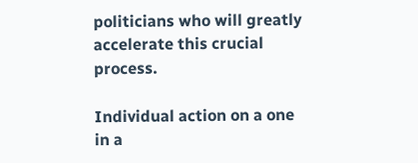politicians who will greatly accelerate this crucial process.

Individual action on a one in a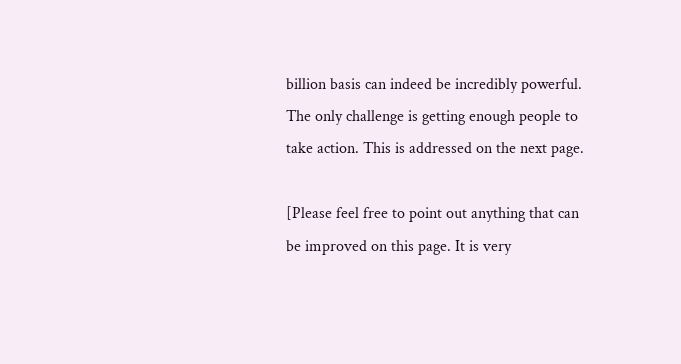billion basis can indeed be incredibly powerful. The only challenge is getting enough people to take action. This is addressed on the next page.

[Please feel free to point out anything that can be improved on this page. It is very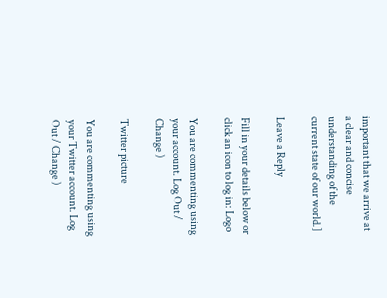important that we arrive at a clear and concise understanding of the current state of our world.]

Leave a Reply

Fill in your details below or click an icon to log in: Logo

You are commenting using your account. Log Out / Change )

Twitter picture

You are commenting using your Twitter account. Log Out / Change )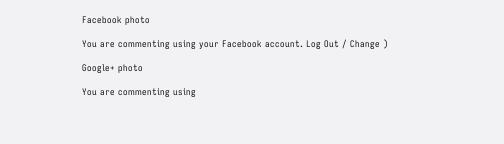Facebook photo

You are commenting using your Facebook account. Log Out / Change )

Google+ photo

You are commenting using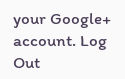your Google+ account. Log Out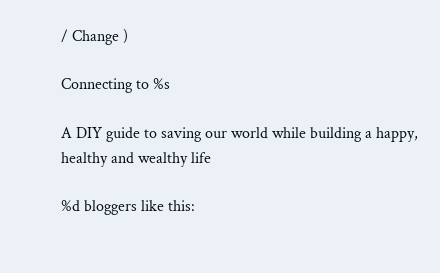/ Change )

Connecting to %s

A DIY guide to saving our world while building a happy, healthy and wealthy life

%d bloggers like this: